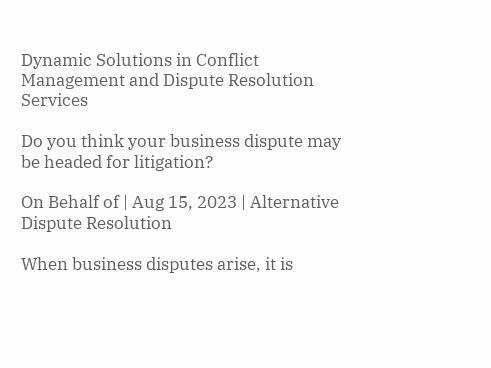Dynamic Solutions in Conflict Management and Dispute Resolution Services

Do you think your business dispute may be headed for litigation?

On Behalf of | Aug 15, 2023 | Alternative Dispute Resolution

When business disputes arise, it is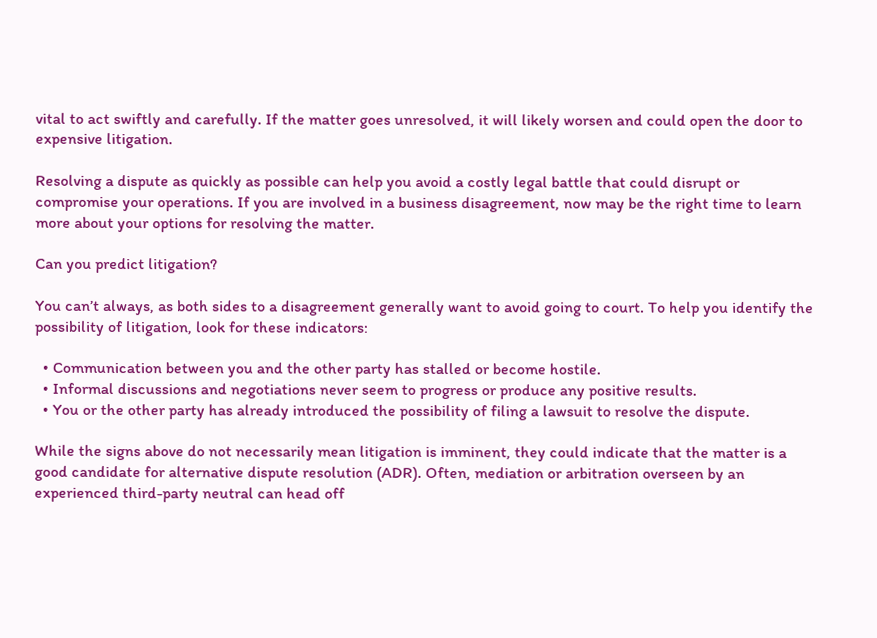vital to act swiftly and carefully. If the matter goes unresolved, it will likely worsen and could open the door to expensive litigation.

Resolving a dispute as quickly as possible can help you avoid a costly legal battle that could disrupt or compromise your operations. If you are involved in a business disagreement, now may be the right time to learn more about your options for resolving the matter.

Can you predict litigation?

You can’t always, as both sides to a disagreement generally want to avoid going to court. To help you identify the possibility of litigation, look for these indicators:

  • Communication between you and the other party has stalled or become hostile.
  • Informal discussions and negotiations never seem to progress or produce any positive results.
  • You or the other party has already introduced the possibility of filing a lawsuit to resolve the dispute.

While the signs above do not necessarily mean litigation is imminent, they could indicate that the matter is a good candidate for alternative dispute resolution (ADR). Often, mediation or arbitration overseen by an experienced third-party neutral can head off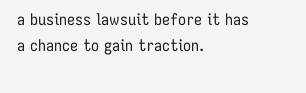a business lawsuit before it has a chance to gain traction.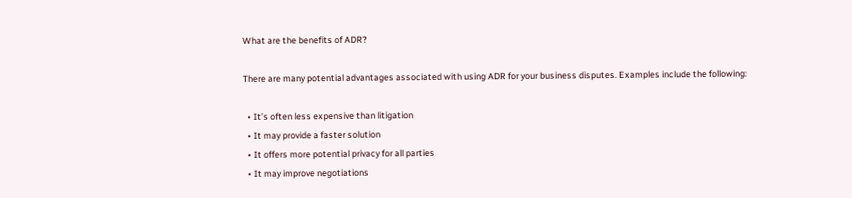What are the benefits of ADR?

There are many potential advantages associated with using ADR for your business disputes. Examples include the following:

  • It’s often less expensive than litigation
  • It may provide a faster solution
  • It offers more potential privacy for all parties
  • It may improve negotiations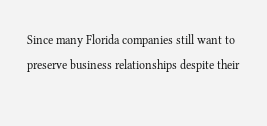Since many Florida companies still want to preserve business relationships despite their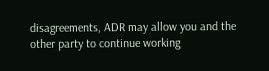disagreements, ADR may allow you and the other party to continue working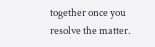together once you resolve the matter.